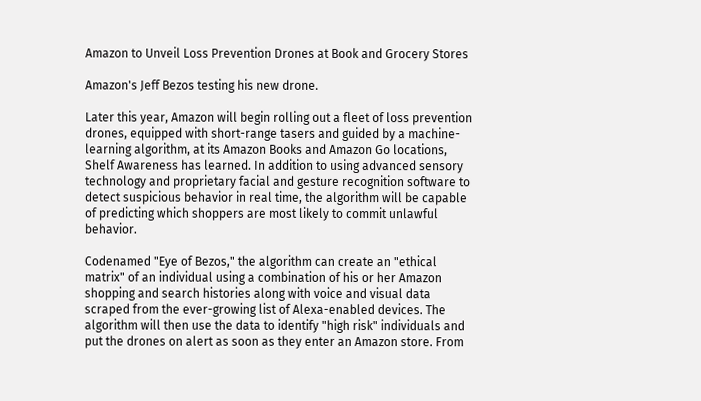Amazon to Unveil Loss Prevention Drones at Book and Grocery Stores

Amazon's Jeff Bezos testing his new drone.

Later this year, Amazon will begin rolling out a fleet of loss prevention drones, equipped with short-range tasers and guided by a machine-learning algorithm, at its Amazon Books and Amazon Go locations, Shelf Awareness has learned. In addition to using advanced sensory technology and proprietary facial and gesture recognition software to detect suspicious behavior in real time, the algorithm will be capable of predicting which shoppers are most likely to commit unlawful behavior.

Codenamed "Eye of Bezos," the algorithm can create an "ethical matrix" of an individual using a combination of his or her Amazon shopping and search histories along with voice and visual data scraped from the ever-growing list of Alexa-enabled devices. The algorithm will then use the data to identify "high risk" individuals and put the drones on alert as soon as they enter an Amazon store. From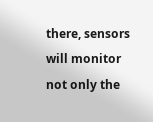there, sensors will monitor not only the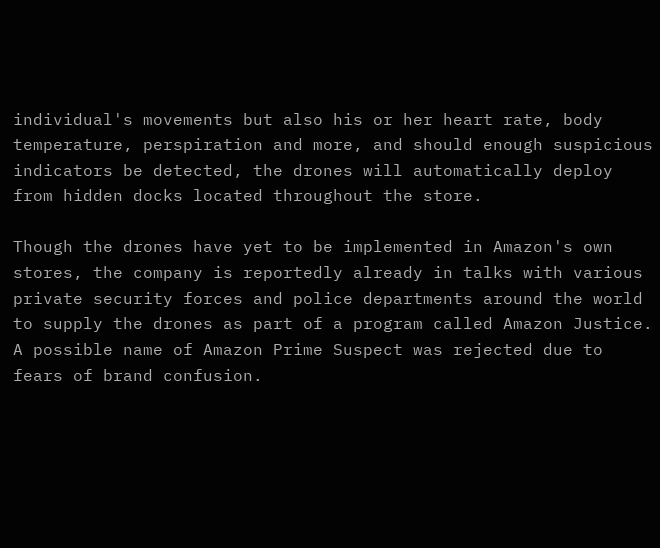individual's movements but also his or her heart rate, body temperature, perspiration and more, and should enough suspicious indicators be detected, the drones will automatically deploy from hidden docks located throughout the store.

Though the drones have yet to be implemented in Amazon's own stores, the company is reportedly already in talks with various private security forces and police departments around the world to supply the drones as part of a program called Amazon Justice. A possible name of Amazon Prime Suspect was rejected due to fears of brand confusion.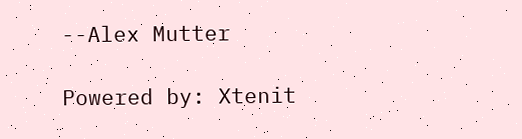--Alex Mutter

Powered by: Xtenit